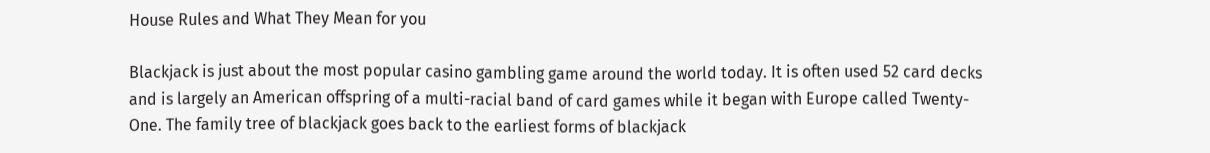House Rules and What They Mean for you

Blackjack is just about the most popular casino gambling game around the world today. It is often used 52 card decks and is largely an American offspring of a multi-racial band of card games while it began with Europe called Twenty-One. The family tree of blackjack goes back to the earliest forms of blackjack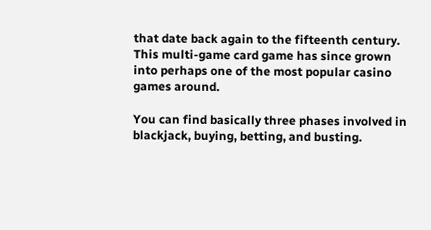that date back again to the fifteenth century. This multi-game card game has since grown into perhaps one of the most popular casino games around.

You can find basically three phases involved in blackjack, buying, betting, and busting.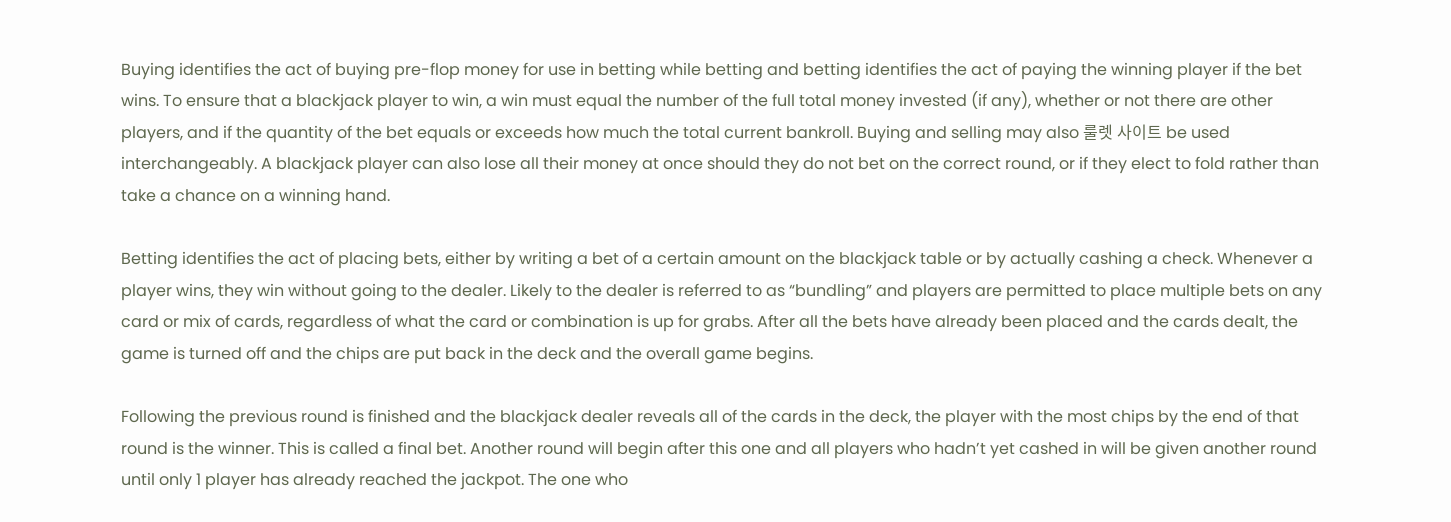Buying identifies the act of buying pre-flop money for use in betting while betting and betting identifies the act of paying the winning player if the bet wins. To ensure that a blackjack player to win, a win must equal the number of the full total money invested (if any), whether or not there are other players, and if the quantity of the bet equals or exceeds how much the total current bankroll. Buying and selling may also 룰렛 사이트 be used interchangeably. A blackjack player can also lose all their money at once should they do not bet on the correct round, or if they elect to fold rather than take a chance on a winning hand.

Betting identifies the act of placing bets, either by writing a bet of a certain amount on the blackjack table or by actually cashing a check. Whenever a player wins, they win without going to the dealer. Likely to the dealer is referred to as “bundling” and players are permitted to place multiple bets on any card or mix of cards, regardless of what the card or combination is up for grabs. After all the bets have already been placed and the cards dealt, the game is turned off and the chips are put back in the deck and the overall game begins.

Following the previous round is finished and the blackjack dealer reveals all of the cards in the deck, the player with the most chips by the end of that round is the winner. This is called a final bet. Another round will begin after this one and all players who hadn’t yet cashed in will be given another round until only 1 player has already reached the jackpot. The one who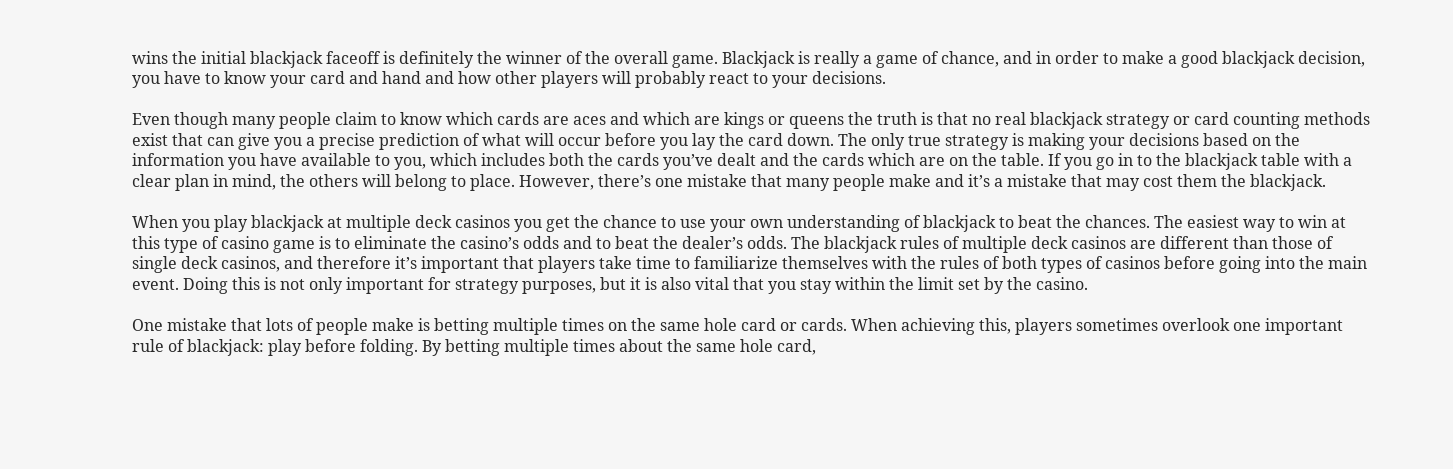wins the initial blackjack faceoff is definitely the winner of the overall game. Blackjack is really a game of chance, and in order to make a good blackjack decision, you have to know your card and hand and how other players will probably react to your decisions.

Even though many people claim to know which cards are aces and which are kings or queens the truth is that no real blackjack strategy or card counting methods exist that can give you a precise prediction of what will occur before you lay the card down. The only true strategy is making your decisions based on the information you have available to you, which includes both the cards you’ve dealt and the cards which are on the table. If you go in to the blackjack table with a clear plan in mind, the others will belong to place. However, there’s one mistake that many people make and it’s a mistake that may cost them the blackjack.

When you play blackjack at multiple deck casinos you get the chance to use your own understanding of blackjack to beat the chances. The easiest way to win at this type of casino game is to eliminate the casino’s odds and to beat the dealer’s odds. The blackjack rules of multiple deck casinos are different than those of single deck casinos, and therefore it’s important that players take time to familiarize themselves with the rules of both types of casinos before going into the main event. Doing this is not only important for strategy purposes, but it is also vital that you stay within the limit set by the casino.

One mistake that lots of people make is betting multiple times on the same hole card or cards. When achieving this, players sometimes overlook one important rule of blackjack: play before folding. By betting multiple times about the same hole card,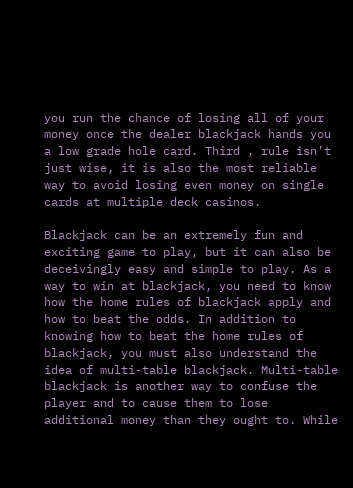you run the chance of losing all of your money once the dealer blackjack hands you a low grade hole card. Third , rule isn’t just wise, it is also the most reliable way to avoid losing even money on single cards at multiple deck casinos.

Blackjack can be an extremely fun and exciting game to play, but it can also be deceivingly easy and simple to play. As a way to win at blackjack, you need to know how the home rules of blackjack apply and how to beat the odds. In addition to knowing how to beat the home rules of blackjack, you must also understand the idea of multi-table blackjack. Multi-table blackjack is another way to confuse the player and to cause them to lose additional money than they ought to. While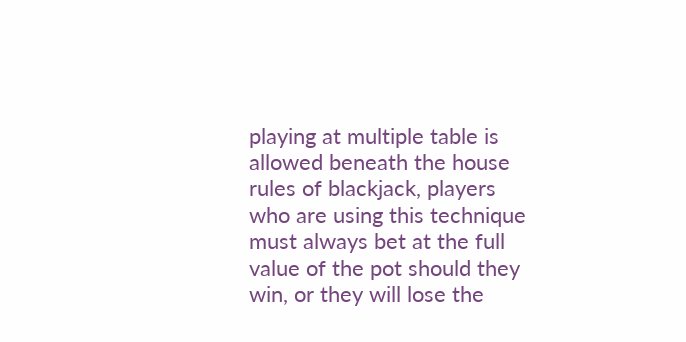playing at multiple table is allowed beneath the house rules of blackjack, players who are using this technique must always bet at the full value of the pot should they win, or they will lose the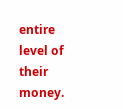entire level of their money.